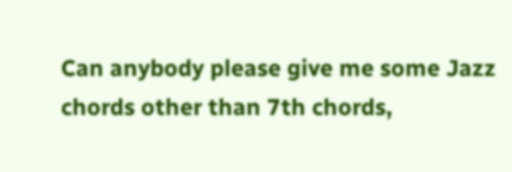Can anybody please give me some Jazz chords other than 7th chords,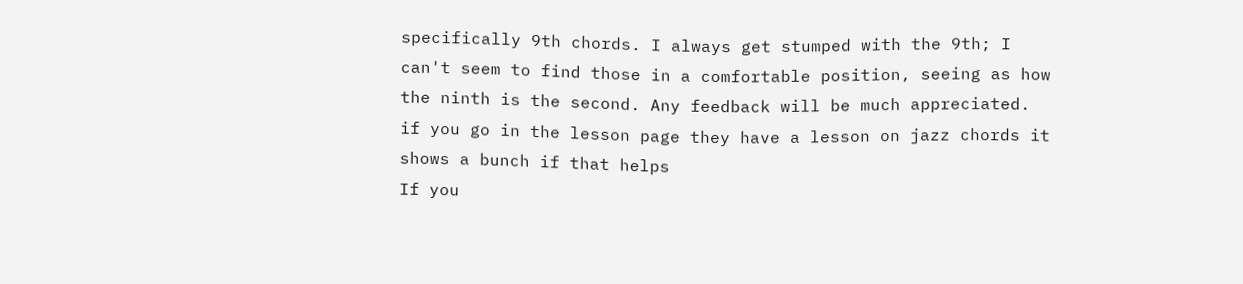specifically 9th chords. I always get stumped with the 9th; I can't seem to find those in a comfortable position, seeing as how the ninth is the second. Any feedback will be much appreciated.
if you go in the lesson page they have a lesson on jazz chords it shows a bunch if that helps
If you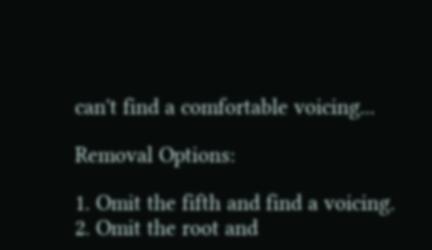can't find a comfortable voicing...

Removal Options:

1. Omit the fifth and find a voicing.
2. Omit the root and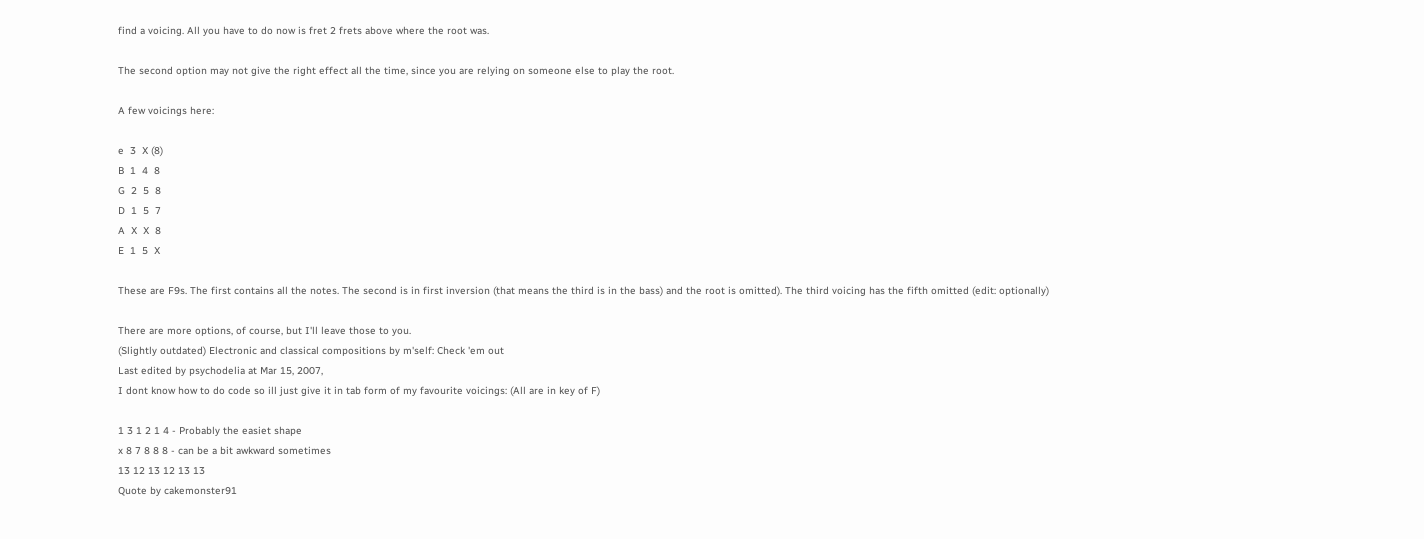find a voicing. All you have to do now is fret 2 frets above where the root was.

The second option may not give the right effect all the time, since you are relying on someone else to play the root.

A few voicings here:

e  3  X (8)
B  1  4  8
G  2  5  8
D  1  5  7
A  X  X  8
E  1  5  X

These are F9s. The first contains all the notes. The second is in first inversion (that means the third is in the bass) and the root is omitted). The third voicing has the fifth omitted (edit: optionally)

There are more options, of course, but I'll leave those to you.
(Slightly outdated) Electronic and classical compositions by m'self: Check 'em out
Last edited by psychodelia at Mar 15, 2007,
I dont know how to do code so ill just give it in tab form of my favourite voicings: (All are in key of F)

1 3 1 2 1 4 - Probably the easiet shape
x 8 7 8 8 8 - can be a bit awkward sometimes
13 12 13 12 13 13
Quote by cakemonster91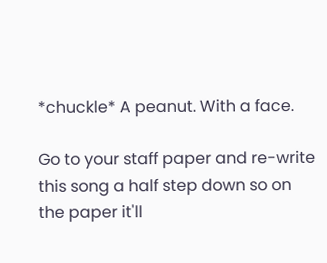*chuckle* A peanut. With a face.

Go to your staff paper and re-write this song a half step down so on the paper it'll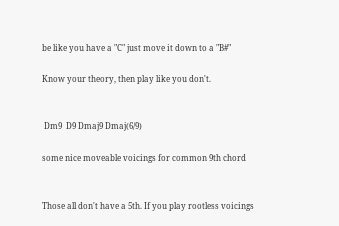be like you have a "C" just move it down to a "B#"

Know your theory, then play like you don't.


 Dm9  D9 Dmaj9 Dmaj(6/9)

some nice moveable voicings for common 9th chord


Those all don't have a 5th. If you play rootless voicings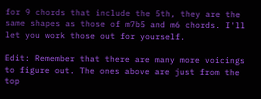for 9 chords that include the 5th, they are the same shapes as those of m7b5 and m6 chords. I'll let you work those out for yourself.

Edit: Remember that there are many more voicings to figure out. The ones above are just from the top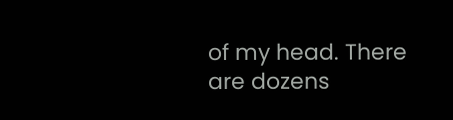of my head. There are dozens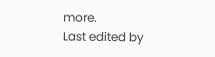more.
Last edited by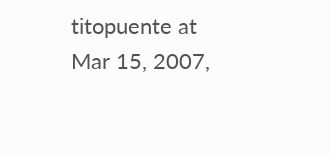titopuente at Mar 15, 2007,